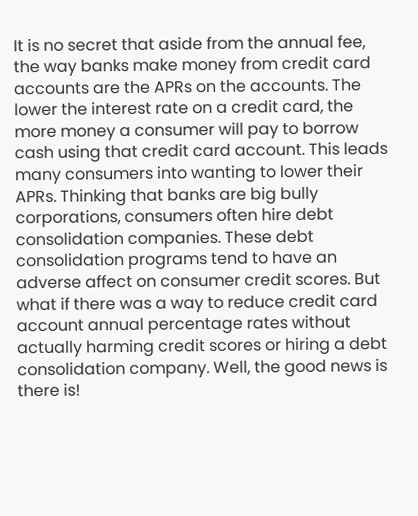It is no secret that aside from the annual fee, the way banks make money from credit card accounts are the APRs on the accounts. The lower the interest rate on a credit card, the more money a consumer will pay to borrow cash using that credit card account. This leads many consumers into wanting to lower their APRs. Thinking that banks are big bully corporations, consumers often hire debt consolidation companies. These debt consolidation programs tend to have an adverse affect on consumer credit scores. But what if there was a way to reduce credit card account annual percentage rates without actually harming credit scores or hiring a debt consolidation company. Well, the good news is there is!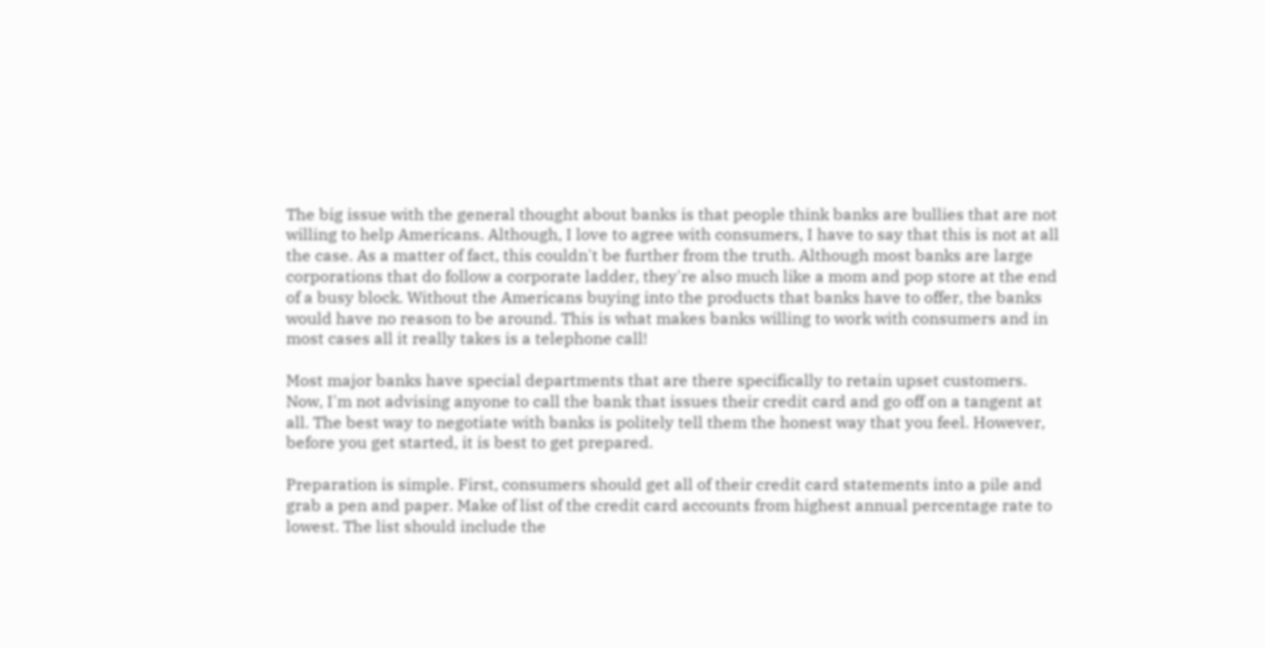The big issue with the general thought about banks is that people think banks are bullies that are not willing to help Americans. Although, I love to agree with consumers, I have to say that this is not at all the case. As a matter of fact, this couldn't be further from the truth. Although most banks are large corporations that do follow a corporate ladder, they're also much like a mom and pop store at the end of a busy block. Without the Americans buying into the products that banks have to offer, the banks would have no reason to be around. This is what makes banks willing to work with consumers and in most cases all it really takes is a telephone call!

Most major banks have special departments that are there specifically to retain upset customers. Now, I'm not advising anyone to call the bank that issues their credit card and go off on a tangent at all. The best way to negotiate with banks is politely tell them the honest way that you feel. However, before you get started, it is best to get prepared.

Preparation is simple. First, consumers should get all of their credit card statements into a pile and grab a pen and paper. Make of list of the credit card accounts from highest annual percentage rate to lowest. The list should include the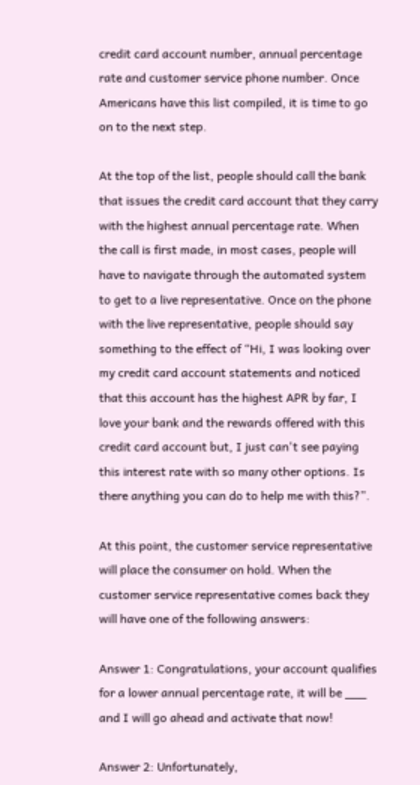credit card account number, annual percentage rate and customer service phone number. Once Americans have this list compiled, it is time to go on to the next step.

At the top of the list, people should call the bank that issues the credit card account that they carry with the highest annual percentage rate. When the call is first made, in most cases, people will have to navigate through the automated system to get to a live representative. Once on the phone with the live representative, people should say something to the effect of “Hi, I was looking over my credit card account statements and noticed that this account has the highest APR by far, I love your bank and the rewards offered with this credit card account but, I just can't see paying this interest rate with so many other options. Is there anything you can do to help me with this?”.

At this point, the customer service representative will place the consumer on hold. When the customer service representative comes back they will have one of the following answers:

Answer 1: Congratulations, your account qualifies for a lower annual percentage rate, it will be ___ and I will go ahead and activate that now!

Answer 2: Unfortunately,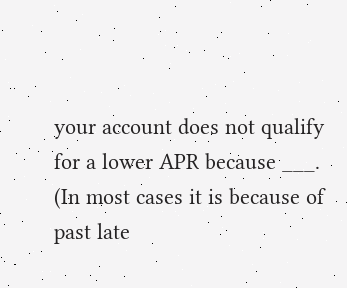your account does not qualify for a lower APR because ___. (In most cases it is because of past late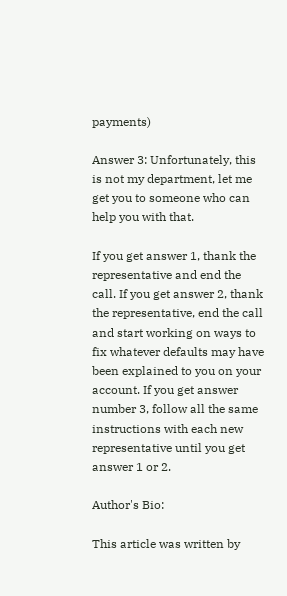payments)

Answer 3: Unfortunately, this is not my department, let me get you to someone who can help you with that.

If you get answer 1, thank the representative and end the call. If you get answer 2, thank the representative, end the call and start working on ways to fix whatever defaults may have been explained to you on your account. If you get answer number 3, follow all the same instructions with each new representative until you get answer 1 or 2.

Author's Bio:

This article was written by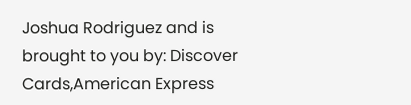Joshua Rodriguez and is brought to you by: Discover Cards,American Express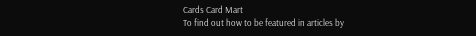Cards Card Mart
To find out how to be featured in articles by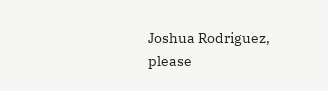Joshua Rodriguez, please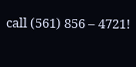call (561) 856 – 4721!